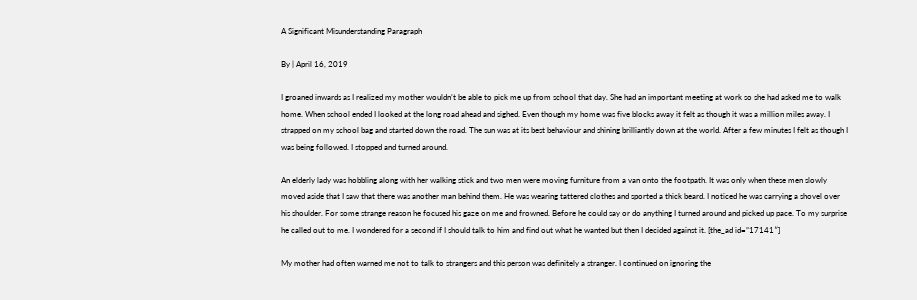A Significant Misunderstanding Paragraph

By | April 16, 2019

I groaned inwards as I realized my mother wouldn’t be able to pick me up from school that day. She had an important meeting at work so she had asked me to walk home. When school ended I looked at the long road ahead and sighed. Even though my home was five blocks away it felt as though it was a million miles away. I strapped on my school bag and started down the road. The sun was at its best behaviour and shining brilliantly down at the world. After a few minutes I felt as though I was being followed. I stopped and turned around.

An elderly lady was hobbling along with her walking stick and two men were moving furniture from a van onto the footpath. It was only when these men slowly moved aside that I saw that there was another man behind them. He was wearing tattered clothes and sported a thick beard. I noticed he was carrying a shovel over his shoulder. For some strange reason he focused his gaze on me and frowned. Before he could say or do anything I turned around and picked up pace. To my surprise he called out to me. I wondered for a second if I should talk to him and find out what he wanted but then I decided against it. [the_ad id=”17141″]

My mother had often warned me not to talk to strangers and this person was definitely a stranger. I continued on ignoring the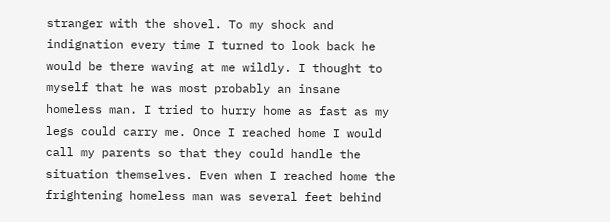stranger with the shovel. To my shock and indignation every time I turned to look back he would be there waving at me wildly. I thought to myself that he was most probably an insane homeless man. I tried to hurry home as fast as my legs could carry me. Once I reached home I would call my parents so that they could handle the situation themselves. Even when I reached home the frightening homeless man was several feet behind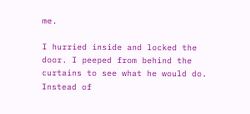me.

I hurried inside and locked the door. I peeped from behind the curtains to see what he would do. Instead of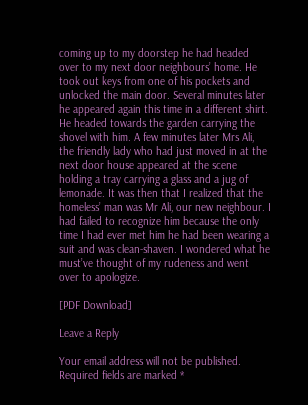coming up to my doorstep he had headed over to my next door neighbours’ home. He took out keys from one of his pockets and unlocked the main door. Several minutes later he appeared again this time in a different shirt. He headed towards the garden carrying the shovel with him. A few minutes later Mrs Ali, the friendly lady who had just moved in at the next door house appeared at the scene holding a tray carrying a glass and a jug of lemonade. It was then that I realized that the homeless’ man was Mr Ali, our new neighbour. I had failed to recognize him because the only time I had ever met him he had been wearing a suit and was clean-shaven. I wondered what he must’ve thought of my rudeness and went over to apologize.

[PDF Download]

Leave a Reply

Your email address will not be published. Required fields are marked *